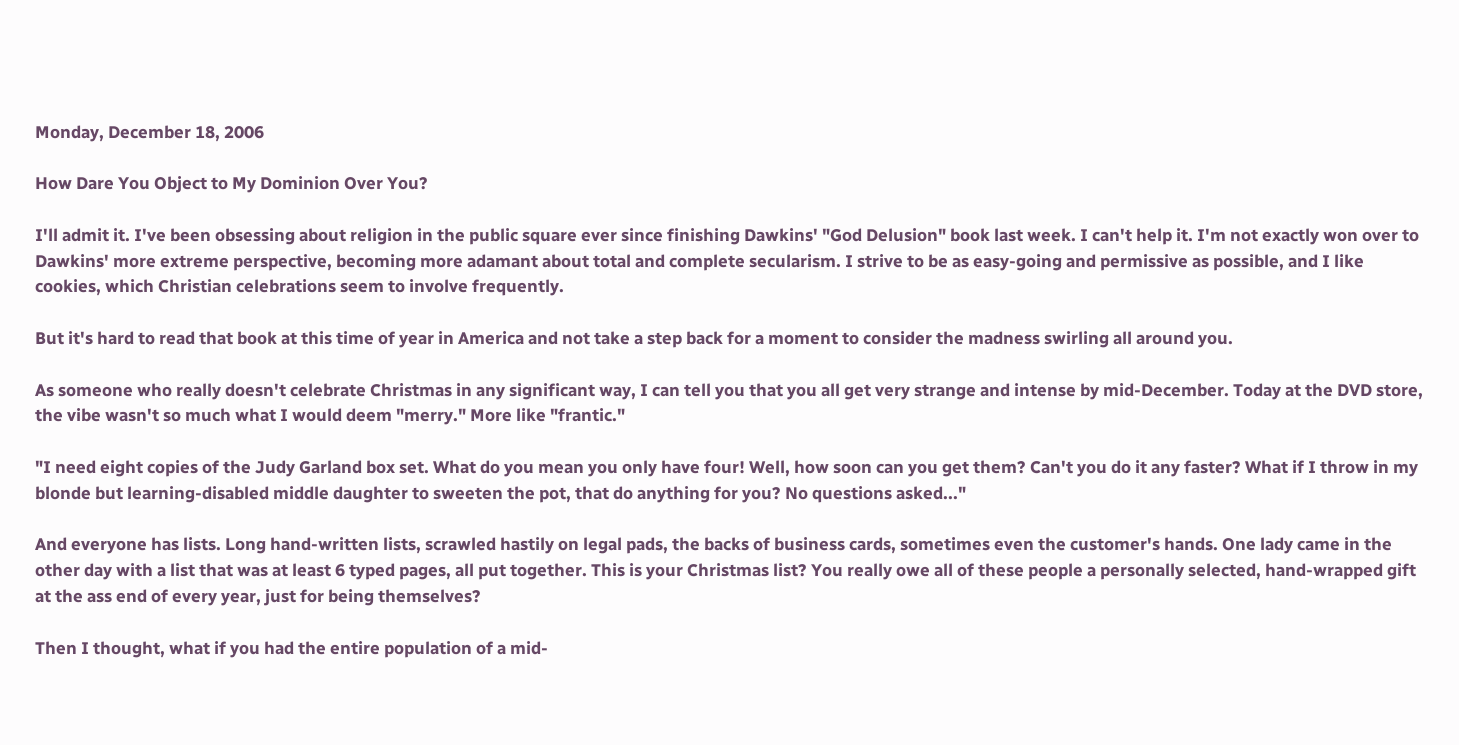Monday, December 18, 2006

How Dare You Object to My Dominion Over You?

I'll admit it. I've been obsessing about religion in the public square ever since finishing Dawkins' "God Delusion" book last week. I can't help it. I'm not exactly won over to Dawkins' more extreme perspective, becoming more adamant about total and complete secularism. I strive to be as easy-going and permissive as possible, and I like cookies, which Christian celebrations seem to involve frequently.

But it's hard to read that book at this time of year in America and not take a step back for a moment to consider the madness swirling all around you.

As someone who really doesn't celebrate Christmas in any significant way, I can tell you that you all get very strange and intense by mid-December. Today at the DVD store, the vibe wasn't so much what I would deem "merry." More like "frantic."

"I need eight copies of the Judy Garland box set. What do you mean you only have four! Well, how soon can you get them? Can't you do it any faster? What if I throw in my blonde but learning-disabled middle daughter to sweeten the pot, that do anything for you? No questions asked..."

And everyone has lists. Long hand-written lists, scrawled hastily on legal pads, the backs of business cards, sometimes even the customer's hands. One lady came in the other day with a list that was at least 6 typed pages, all put together. This is your Christmas list? You really owe all of these people a personally selected, hand-wrapped gift at the ass end of every year, just for being themselves?

Then I thought, what if you had the entire population of a mid-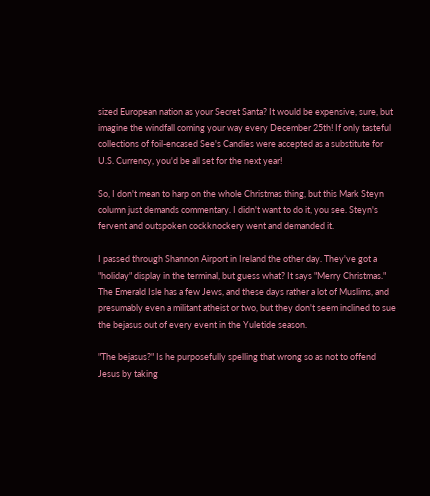sized European nation as your Secret Santa? It would be expensive, sure, but imagine the windfall coming your way every December 25th! If only tasteful collections of foil-encased See's Candies were accepted as a substitute for U.S. Currency, you'd be all set for the next year!

So, I don't mean to harp on the whole Christmas thing, but this Mark Steyn column just demands commentary. I didn't want to do it, you see. Steyn's fervent and outspoken cockknockery went and demanded it.

I passed through Shannon Airport in Ireland the other day. They've got a "holiday" display in the terminal, but guess what? It says "Merry Christmas." The Emerald Isle has a few Jews, and these days rather a lot of Muslims, and presumably even a militant atheist or two, but they don't seem inclined to sue the bejasus out of every event in the Yuletide season.

"The bejasus?" Is he purposefully spelling that wrong so as not to offend Jesus by taking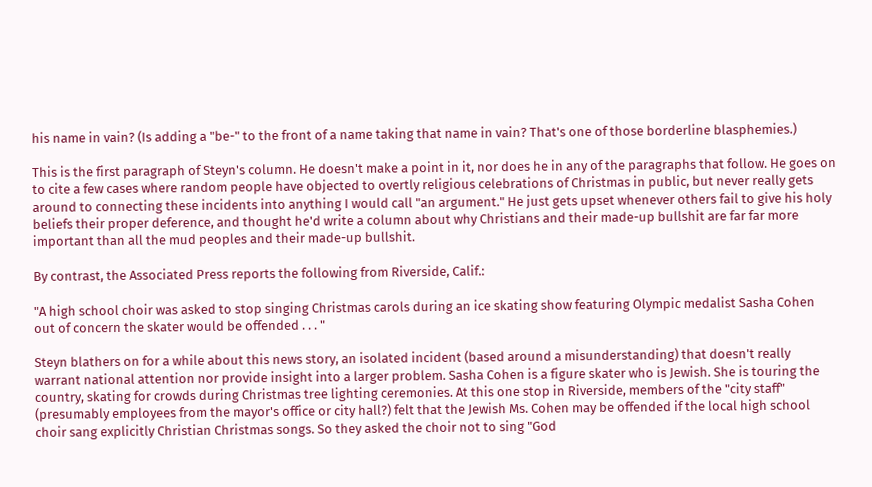his name in vain? (Is adding a "be-" to the front of a name taking that name in vain? That's one of those borderline blasphemies.)

This is the first paragraph of Steyn's column. He doesn't make a point in it, nor does he in any of the paragraphs that follow. He goes on to cite a few cases where random people have objected to overtly religious celebrations of Christmas in public, but never really gets around to connecting these incidents into anything I would call "an argument." He just gets upset whenever others fail to give his holy beliefs their proper deference, and thought he'd write a column about why Christians and their made-up bullshit are far far more important than all the mud peoples and their made-up bullshit.

By contrast, the Associated Press reports the following from Riverside, Calif.:

"A high school choir was asked to stop singing Christmas carols during an ice skating show featuring Olympic medalist Sasha Cohen out of concern the skater would be offended . . . "

Steyn blathers on for a while about this news story, an isolated incident (based around a misunderstanding) that doesn't really warrant national attention nor provide insight into a larger problem. Sasha Cohen is a figure skater who is Jewish. She is touring the country, skating for crowds during Christmas tree lighting ceremonies. At this one stop in Riverside, members of the "city staff" (presumably employees from the mayor's office or city hall?) felt that the Jewish Ms. Cohen may be offended if the local high school choir sang explicitly Christian Christmas songs. So they asked the choir not to sing "God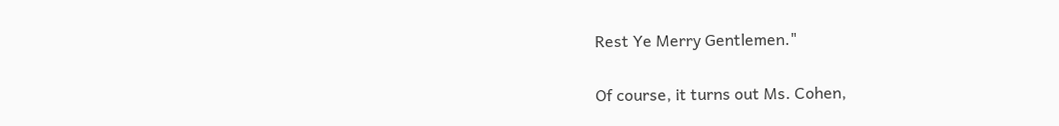Rest Ye Merry Gentlemen."

Of course, it turns out Ms. Cohen,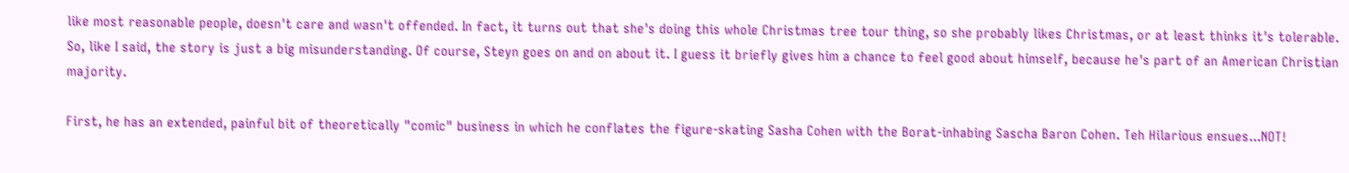like most reasonable people, doesn't care and wasn't offended. In fact, it turns out that she's doing this whole Christmas tree tour thing, so she probably likes Christmas, or at least thinks it's tolerable. So, like I said, the story is just a big misunderstanding. Of course, Steyn goes on and on about it. I guess it briefly gives him a chance to feel good about himself, because he's part of an American Christian majority.

First, he has an extended, painful bit of theoretically "comic" business in which he conflates the figure-skating Sasha Cohen with the Borat-inhabing Sascha Baron Cohen. Teh Hilarious ensues...NOT!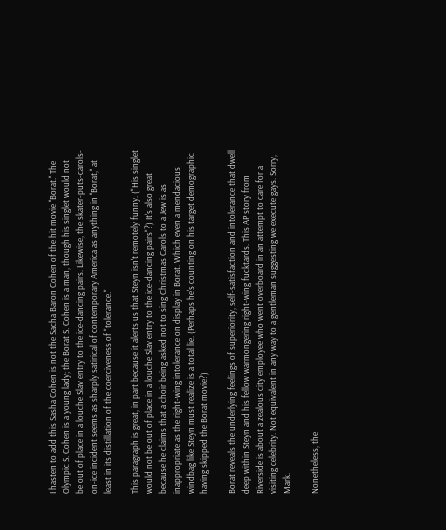I hasten to add this Sasha Cohen is not the Sacha Baron Cohen of the hit movie ''Borat.'' The Olympic S. Cohen is a young lady; the Borat S. Cohen is a man, though his singlet would not be out of place in a louche Slav entry to the ice-dancing pairs. Likewise, the skater-puts-carols-on-ice incident seems as sharply satirical of contemporary America as anything in ''Borat,'' at least in its distillation of the coerciveness of "tolerance."

This paragraph is great, in part because it alerts us that Steyn isn't remotely funny. ("His singlet would not be out of place in a louche Slav entry to the ice-dancing pairs"?) It's also great because he claims that a choir being asked not to sing Christmas Carols to a Jew is as inappropriate as the right-wing intolerance on display in Borat. Which even a mendacious windbag like Steyn must realize is a total lie. (Perhaps he's counting on his target demographic having skipped the Borat movie?)

Borat reveals the underlying feelings of superiority, self-satisfaction and intolerance that dwell deep within Steyn and his fellow warmongering right-wing fucktards. This AP story from Riverside is about a zealous city employee who went overboard in an attempt to care for a visiting celebrity. Not equivalent in any way to a gentleman suggesting we execute gays. Sorry, Mark.

Nonetheless, the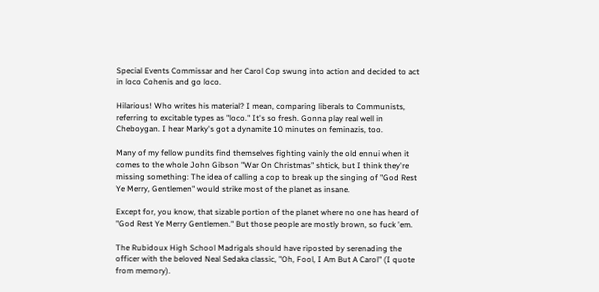Special Events Commissar and her Carol Cop swung into action and decided to act in loco Cohenis and go loco.

Hilarious! Who writes his material? I mean, comparing liberals to Communists, referring to excitable types as "loco." It's so fresh. Gonna play real well in Cheboygan. I hear Marky's got a dynamite 10 minutes on feminazis, too.

Many of my fellow pundits find themselves fighting vainly the old ennui when it comes to the whole John Gibson "War On Christmas" shtick, but I think they're missing something: The idea of calling a cop to break up the singing of "God Rest Ye Merry, Gentlemen" would strike most of the planet as insane.

Except for, you know, that sizable portion of the planet where no one has heard of "God Rest Ye Merry Gentlemen." But those people are mostly brown, so fuck 'em.

The Rubidoux High School Madrigals should have riposted by serenading the officer with the beloved Neal Sedaka classic, "Oh, Fool, I Am But A Carol" (I quote from memory).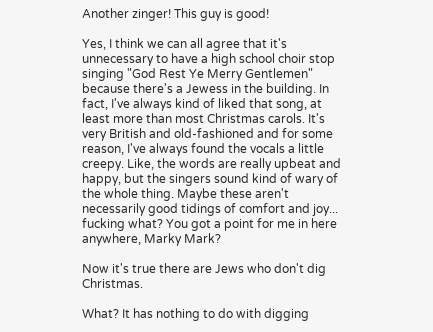Another zinger! This guy is good!

Yes, I think we can all agree that it's unnecessary to have a high school choir stop singing "God Rest Ye Merry Gentlemen" because there's a Jewess in the building. In fact, I've always kind of liked that song, at least more than most Christmas carols. It's very British and old-fashioned and for some reason, I've always found the vocals a little creepy. Like, the words are really upbeat and happy, but the singers sound kind of wary of the whole thing. Maybe these aren't necessarily good tidings of comfort and joy... fucking what? You got a point for me in here anywhere, Marky Mark?

Now it's true there are Jews who don't dig Christmas.

What? It has nothing to do with digging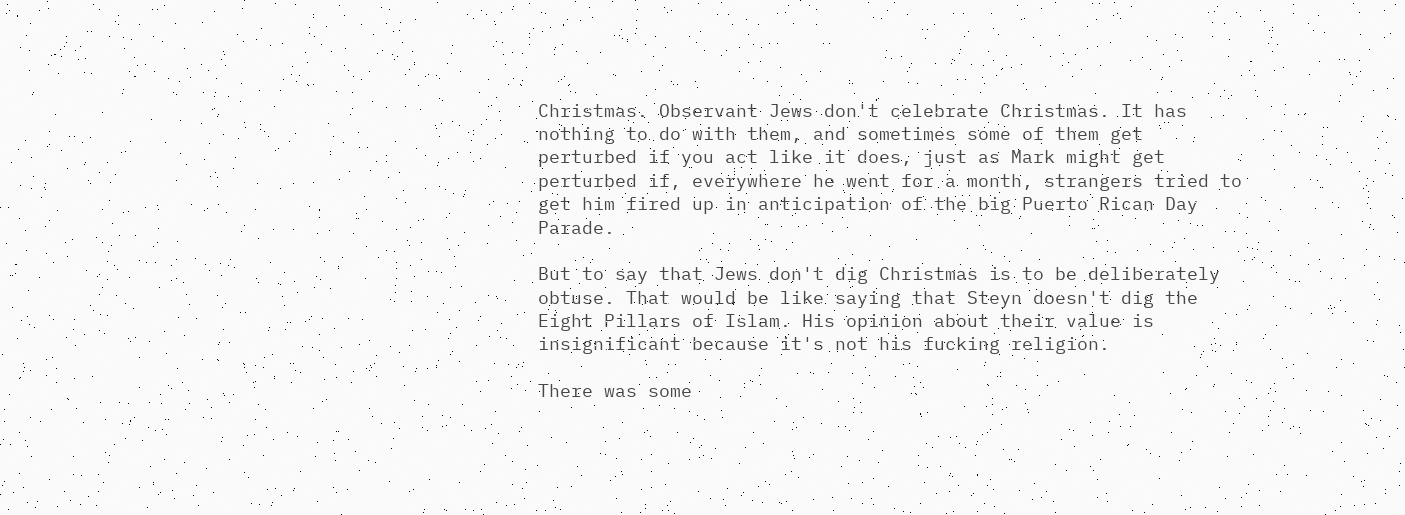Christmas. Observant Jews don't celebrate Christmas. It has nothing to do with them, and sometimes some of them get perturbed if you act like it does, just as Mark might get perturbed if, everywhere he went for a month, strangers tried to get him fired up in anticipation of the big Puerto Rican Day Parade.

But to say that Jews don't dig Christmas is to be deliberately obtuse. That would be like saying that Steyn doesn't dig the Eight Pillars of Islam. His opinion about their value is insignificant because it's not his fucking religion.

There was some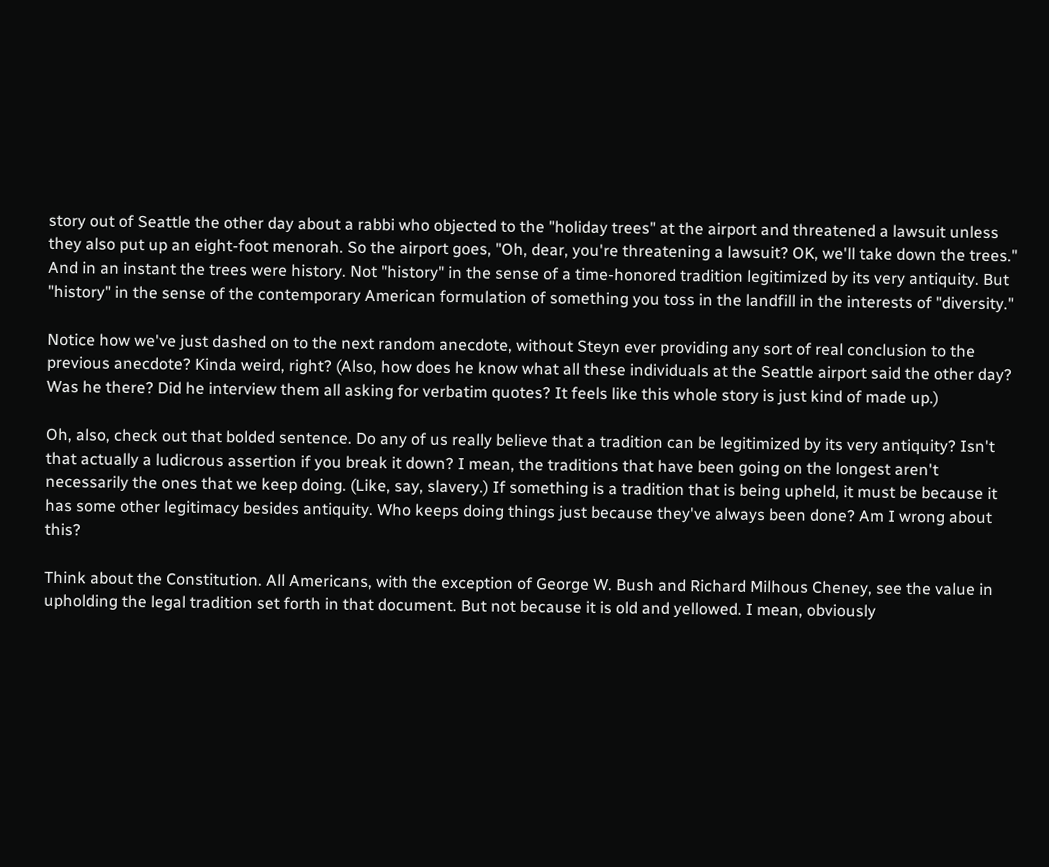story out of Seattle the other day about a rabbi who objected to the "holiday trees" at the airport and threatened a lawsuit unless they also put up an eight-foot menorah. So the airport goes, "Oh, dear, you're threatening a lawsuit? OK, we'll take down the trees." And in an instant the trees were history. Not "history" in the sense of a time-honored tradition legitimized by its very antiquity. But "history" in the sense of the contemporary American formulation of something you toss in the landfill in the interests of "diversity."

Notice how we've just dashed on to the next random anecdote, without Steyn ever providing any sort of real conclusion to the previous anecdote? Kinda weird, right? (Also, how does he know what all these individuals at the Seattle airport said the other day? Was he there? Did he interview them all asking for verbatim quotes? It feels like this whole story is just kind of made up.)

Oh, also, check out that bolded sentence. Do any of us really believe that a tradition can be legitimized by its very antiquity? Isn't that actually a ludicrous assertion if you break it down? I mean, the traditions that have been going on the longest aren't necessarily the ones that we keep doing. (Like, say, slavery.) If something is a tradition that is being upheld, it must be because it has some other legitimacy besides antiquity. Who keeps doing things just because they've always been done? Am I wrong about this?

Think about the Constitution. All Americans, with the exception of George W. Bush and Richard Milhous Cheney, see the value in upholding the legal tradition set forth in that document. But not because it is old and yellowed. I mean, obviously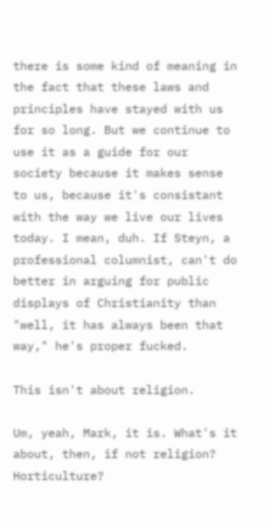there is some kind of meaning in the fact that these laws and principles have stayed with us for so long. But we continue to use it as a guide for our society because it makes sense to us, because it's consistant with the way we live our lives today. I mean, duh. If Steyn, a professional columnist, can't do better in arguing for public displays of Christianity than "well, it has always been that way," he's proper fucked.

This isn't about religion.

Um, yeah, Mark, it is. What's it about, then, if not religion? Horticulture?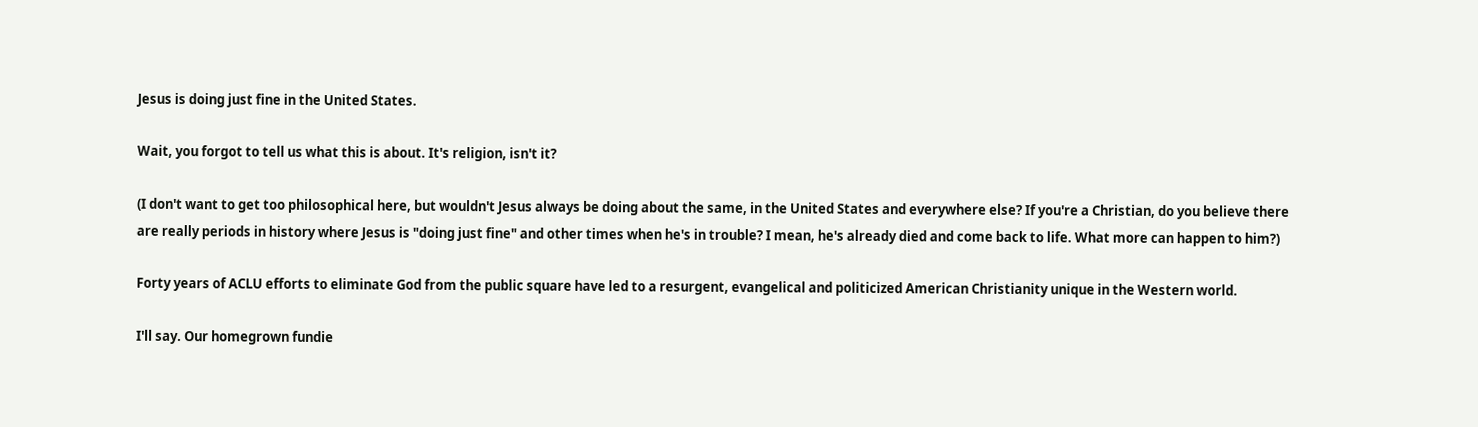Jesus is doing just fine in the United States.

Wait, you forgot to tell us what this is about. It's religion, isn't it?

(I don't want to get too philosophical here, but wouldn't Jesus always be doing about the same, in the United States and everywhere else? If you're a Christian, do you believe there are really periods in history where Jesus is "doing just fine" and other times when he's in trouble? I mean, he's already died and come back to life. What more can happen to him?)

Forty years of ACLU efforts to eliminate God from the public square have led to a resurgent, evangelical and politicized American Christianity unique in the Western world.

I'll say. Our homegrown fundie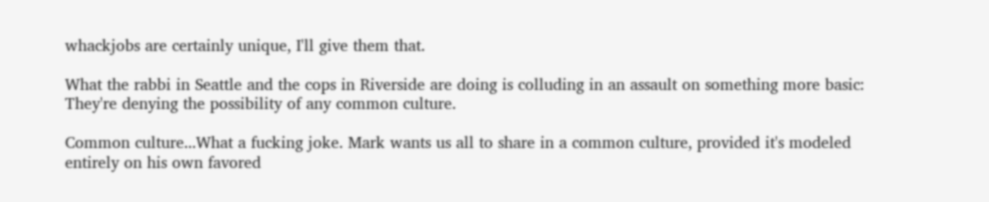whackjobs are certainly unique, I'll give them that.

What the rabbi in Seattle and the cops in Riverside are doing is colluding in an assault on something more basic: They're denying the possibility of any common culture.

Common culture...What a fucking joke. Mark wants us all to share in a common culture, provided it's modeled entirely on his own favored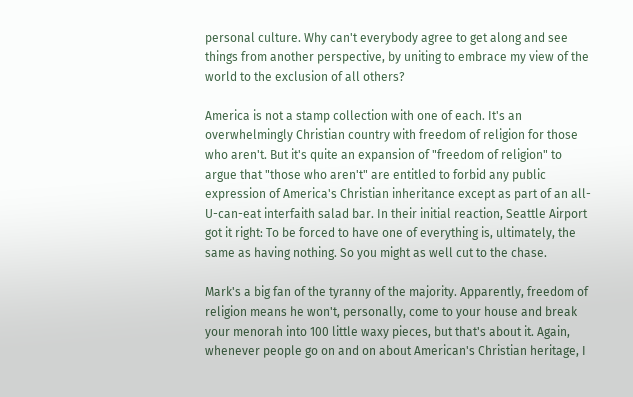personal culture. Why can't everybody agree to get along and see things from another perspective, by uniting to embrace my view of the world to the exclusion of all others?

America is not a stamp collection with one of each. It's an overwhelmingly Christian country with freedom of religion for those who aren't. But it's quite an expansion of "freedom of religion" to argue that "those who aren't" are entitled to forbid any public expression of America's Christian inheritance except as part of an all-U-can-eat interfaith salad bar. In their initial reaction, Seattle Airport got it right: To be forced to have one of everything is, ultimately, the same as having nothing. So you might as well cut to the chase.

Mark's a big fan of the tyranny of the majority. Apparently, freedom of religion means he won't, personally, come to your house and break your menorah into 100 little waxy pieces, but that's about it. Again, whenever people go on and on about American's Christian heritage, I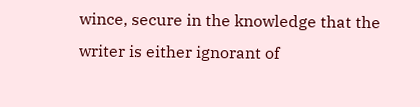wince, secure in the knowledge that the writer is either ignorant of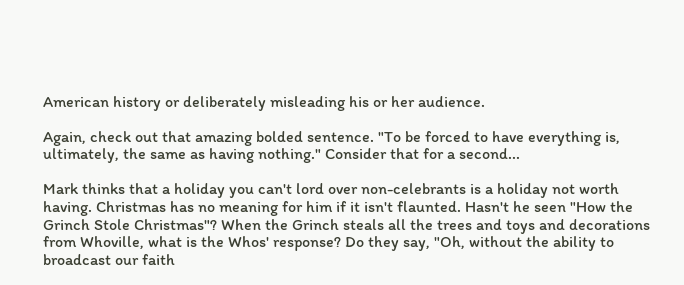American history or deliberately misleading his or her audience.

Again, check out that amazing bolded sentence. "To be forced to have everything is, ultimately, the same as having nothing." Consider that for a second...

Mark thinks that a holiday you can't lord over non-celebrants is a holiday not worth having. Christmas has no meaning for him if it isn't flaunted. Hasn't he seen "How the Grinch Stole Christmas"? When the Grinch steals all the trees and toys and decorations from Whoville, what is the Whos' response? Do they say, "Oh, without the ability to broadcast our faith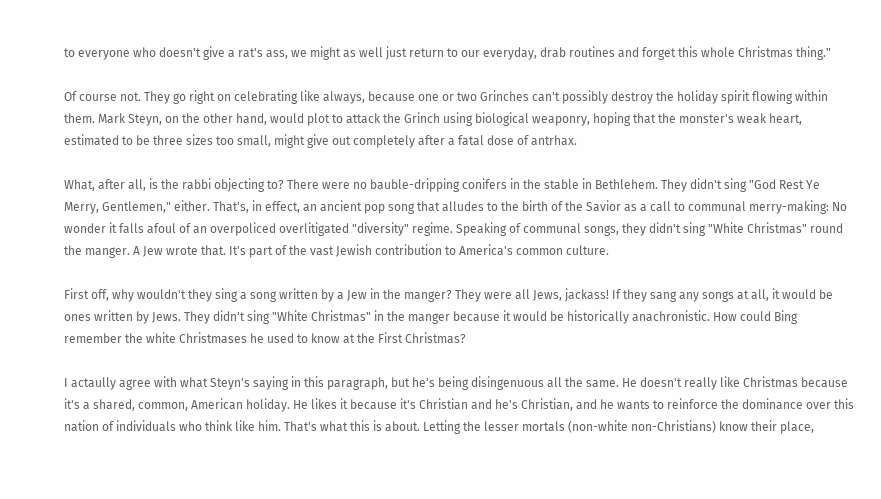to everyone who doesn't give a rat's ass, we might as well just return to our everyday, drab routines and forget this whole Christmas thing."

Of course not. They go right on celebrating like always, because one or two Grinches can't possibly destroy the holiday spirit flowing within them. Mark Steyn, on the other hand, would plot to attack the Grinch using biological weaponry, hoping that the monster's weak heart, estimated to be three sizes too small, might give out completely after a fatal dose of antrhax.

What, after all, is the rabbi objecting to? There were no bauble-dripping conifers in the stable in Bethlehem. They didn't sing "God Rest Ye Merry, Gentlemen," either. That's, in effect, an ancient pop song that alludes to the birth of the Savior as a call to communal merry-making: No wonder it falls afoul of an overpoliced overlitigated "diversity" regime. Speaking of communal songs, they didn't sing "White Christmas" round the manger. A Jew wrote that. It's part of the vast Jewish contribution to America's common culture.

First off, why wouldn't they sing a song written by a Jew in the manger? They were all Jews, jackass! If they sang any songs at all, it would be ones written by Jews. They didn't sing "White Christmas" in the manger because it would be historically anachronistic. How could Bing remember the white Christmases he used to know at the First Christmas?

I actaully agree with what Steyn's saying in this paragraph, but he's being disingenuous all the same. He doesn't really like Christmas because it's a shared, common, American holiday. He likes it because it's Christian and he's Christian, and he wants to reinforce the dominance over this nation of individuals who think like him. That's what this is about. Letting the lesser mortals (non-white non-Christians) know their place,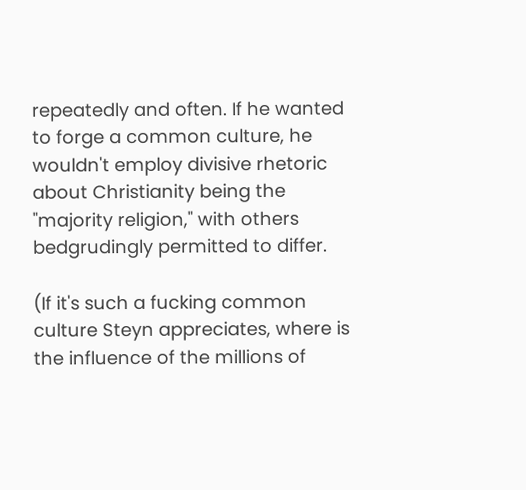repeatedly and often. If he wanted to forge a common culture, he wouldn't employ divisive rhetoric about Christianity being the "majority religion," with others bedgrudingly permitted to differ.

(If it's such a fucking common culture Steyn appreciates, where is the influence of the millions of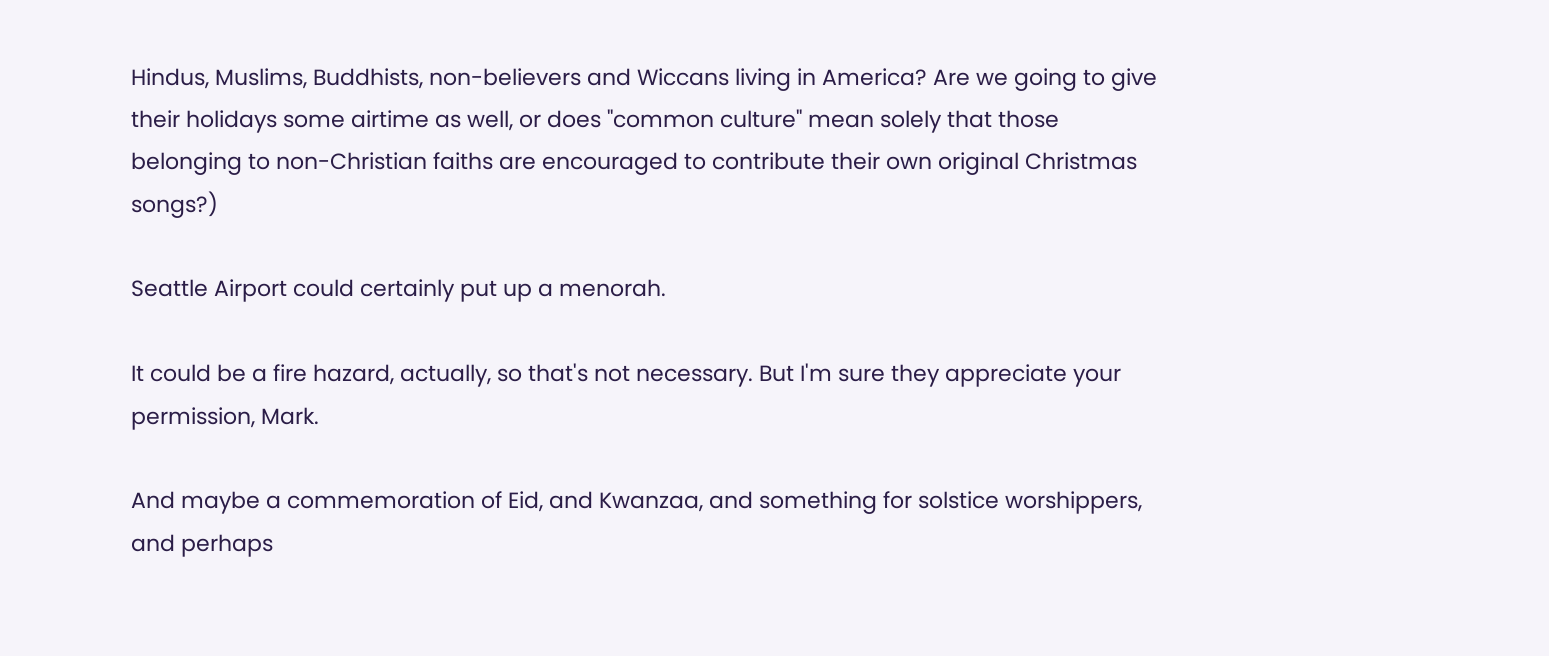Hindus, Muslims, Buddhists, non-believers and Wiccans living in America? Are we going to give their holidays some airtime as well, or does "common culture" mean solely that those belonging to non-Christian faiths are encouraged to contribute their own original Christmas songs?)

Seattle Airport could certainly put up a menorah.

It could be a fire hazard, actually, so that's not necessary. But I'm sure they appreciate your permission, Mark.

And maybe a commemoration of Eid, and Kwanzaa, and something for solstice worshippers, and perhaps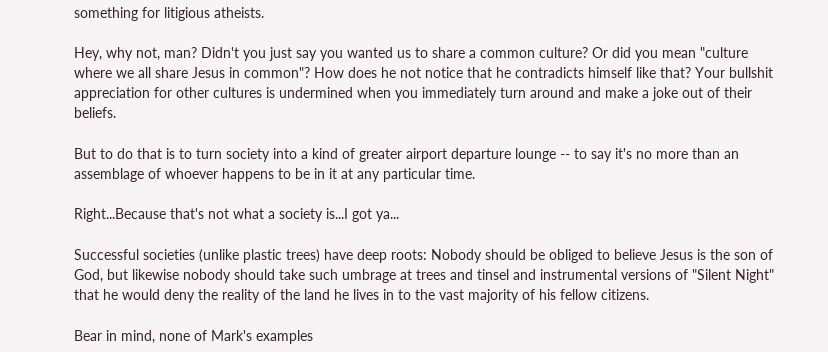something for litigious atheists.

Hey, why not, man? Didn't you just say you wanted us to share a common culture? Or did you mean "culture where we all share Jesus in common"? How does he not notice that he contradicts himself like that? Your bullshit appreciation for other cultures is undermined when you immediately turn around and make a joke out of their beliefs.

But to do that is to turn society into a kind of greater airport departure lounge -- to say it's no more than an assemblage of whoever happens to be in it at any particular time.

Right...Because that's not what a society is...I got ya...

Successful societies (unlike plastic trees) have deep roots: Nobody should be obliged to believe Jesus is the son of God, but likewise nobody should take such umbrage at trees and tinsel and instrumental versions of "Silent Night" that he would deny the reality of the land he lives in to the vast majority of his fellow citizens.

Bear in mind, none of Mark's examples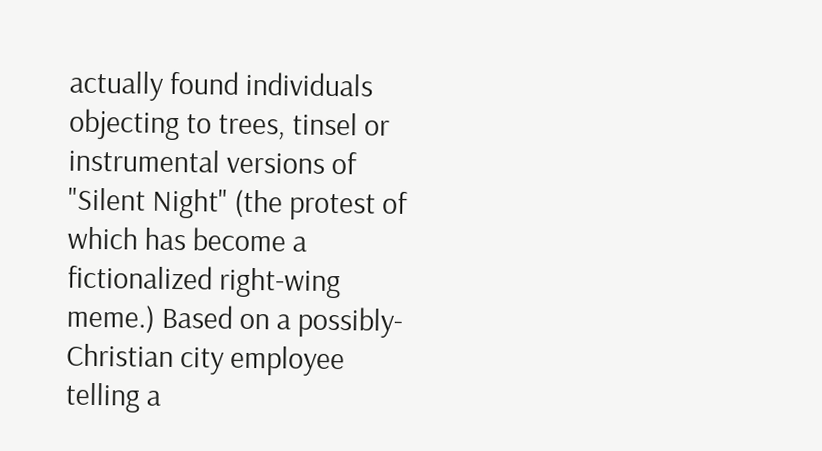actually found individuals objecting to trees, tinsel or instrumental versions of "Silent Night" (the protest of which has become a fictionalized right-wing meme.) Based on a possibly-Christian city employee telling a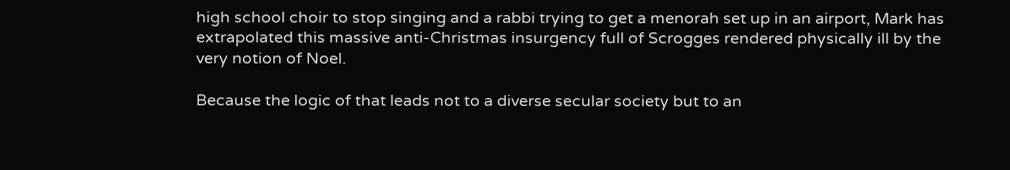high school choir to stop singing and a rabbi trying to get a menorah set up in an airport, Mark has extrapolated this massive anti-Christmas insurgency full of Scrogges rendered physically ill by the very notion of Noel.

Because the logic of that leads not to a diverse secular society but to an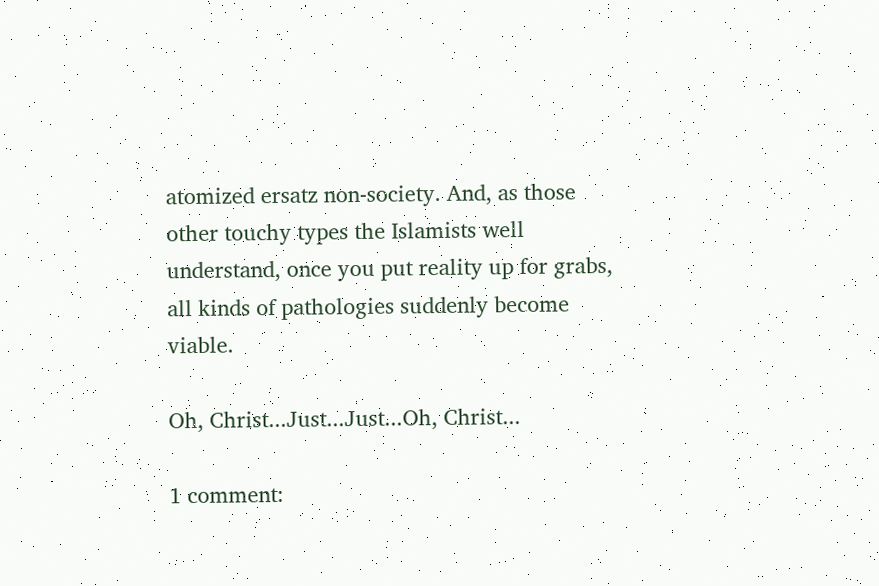atomized ersatz non-society. And, as those other touchy types the Islamists well understand, once you put reality up for grabs, all kinds of pathologies suddenly become viable.

Oh, Christ...Just...Just...Oh, Christ...

1 comment: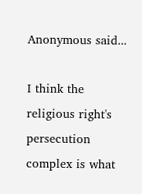Anonymous said...

I think the religious right's persecution complex is what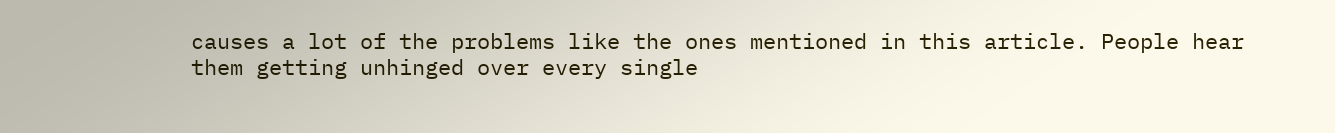causes a lot of the problems like the ones mentioned in this article. People hear them getting unhinged over every single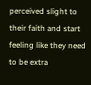perceived slight to their faith and start feeling like they need to be extra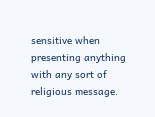sensitive when presenting anything with any sort of religious message.